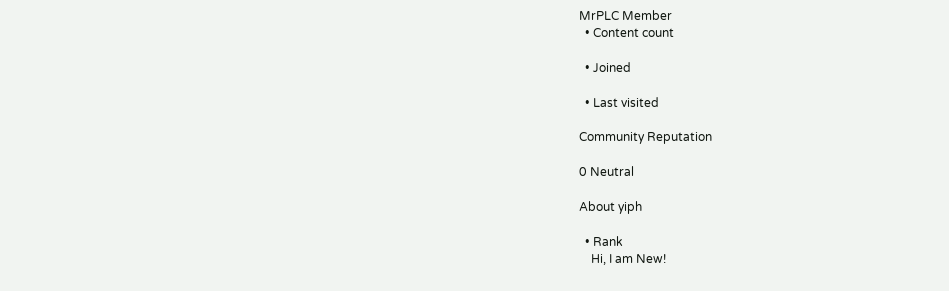MrPLC Member
  • Content count

  • Joined

  • Last visited

Community Reputation

0 Neutral

About yiph

  • Rank
    Hi, I am New!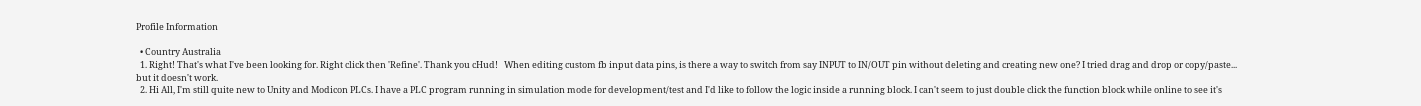Profile Information

  • Country Australia
  1. Right! That's what I've been looking for. Right click then 'Refine'. Thank you cHud!   When editing custom fb input data pins, is there a way to switch from say INPUT to IN/OUT pin without deleting and creating new one? I tried drag and drop or copy/paste... but it doesn't work.
  2. Hi All, I'm still quite new to Unity and Modicon PLCs. I have a PLC program running in simulation mode for development/test and I'd like to follow the logic inside a running block. I can't seem to just double click the function block while online to see it's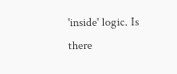'inside' logic. Is there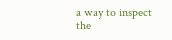a way to inspect the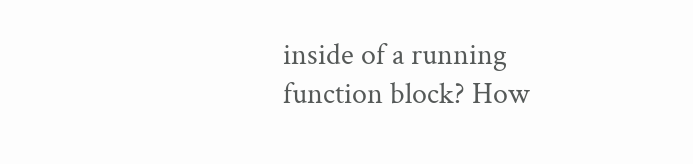inside of a running function block? How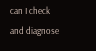can I check and diagnose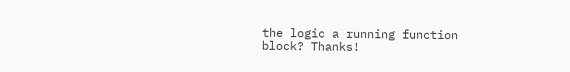the logic a running function block? Thanks!